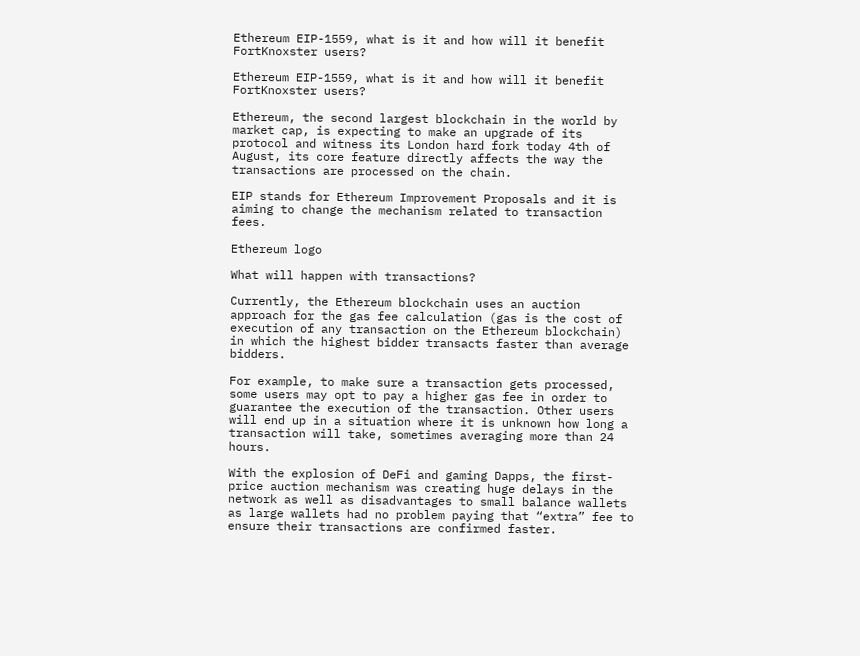Ethereum EIP-1559, what is it and how will it benefit FortKnoxster users?

Ethereum EIP-1559, what is it and how will it benefit FortKnoxster users?

Ethereum, the second largest blockchain in the world by market cap, is expecting to make an upgrade of its protocol and witness its London hard fork today 4th of August, its core feature directly affects the way the transactions are processed on the chain.

EIP stands for Ethereum Improvement Proposals and it is aiming to change the mechanism related to transaction fees.

Ethereum logo

What will happen with transactions?

Currently, the Ethereum blockchain uses an auction approach for the gas fee calculation (gas is the cost of execution of any transaction on the Ethereum blockchain) in which the highest bidder transacts faster than average bidders.

For example, to make sure a transaction gets processed, some users may opt to pay a higher gas fee in order to guarantee the execution of the transaction. Other users will end up in a situation where it is unknown how long a transaction will take, sometimes averaging more than 24 hours.

With the explosion of DeFi and gaming Dapps, the first-price auction mechanism was creating huge delays in the network as well as disadvantages to small balance wallets as large wallets had no problem paying that “extra” fee to ensure their transactions are confirmed faster.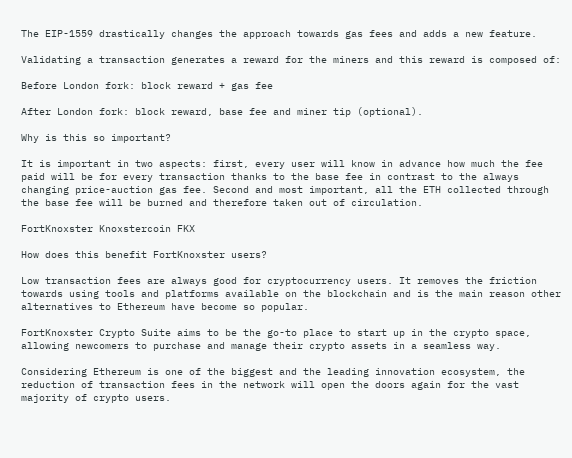The EIP-1559 drastically changes the approach towards gas fees and adds a new feature.

Validating a transaction generates a reward for the miners and this reward is composed of:

Before London fork: block reward + gas fee

After London fork: block reward, base fee and miner tip (optional).

Why is this so important?

It is important in two aspects: first, every user will know in advance how much the fee paid will be for every transaction thanks to the base fee in contrast to the always changing price-auction gas fee. Second and most important, all the ETH collected through the base fee will be burned and therefore taken out of circulation.

FortKnoxster Knoxstercoin FKX

How does this benefit FortKnoxster users?

Low transaction fees are always good for cryptocurrency users. It removes the friction towards using tools and platforms available on the blockchain and is the main reason other alternatives to Ethereum have become so popular.

FortKnoxster Crypto Suite aims to be the go-to place to start up in the crypto space, allowing newcomers to purchase and manage their crypto assets in a seamless way.

Considering Ethereum is one of the biggest and the leading innovation ecosystem, the reduction of transaction fees in the network will open the doors again for the vast majority of crypto users.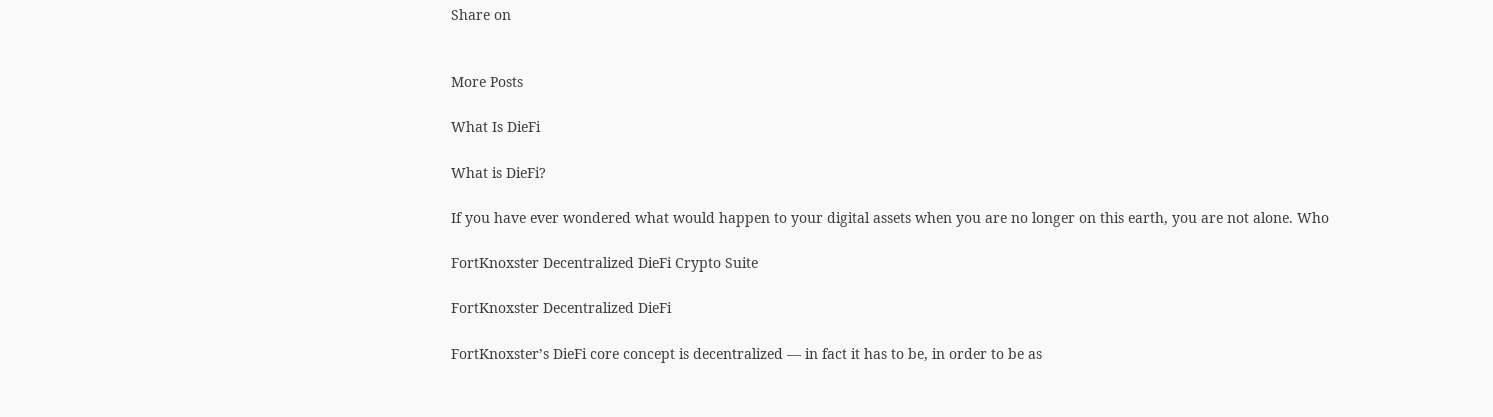Share on


More Posts

What Is DieFi

What is DieFi?

If you have ever wondered what would happen to your digital assets when you are no longer on this earth, you are not alone. Who

FortKnoxster Decentralized DieFi Crypto Suite

FortKnoxster Decentralized DieFi

FortKnoxster’s DieFi core concept is decentralized — in fact it has to be, in order to be as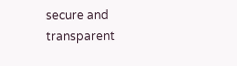secure and transparent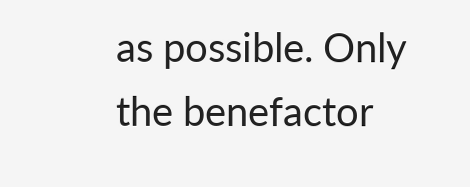as possible. Only the benefactor